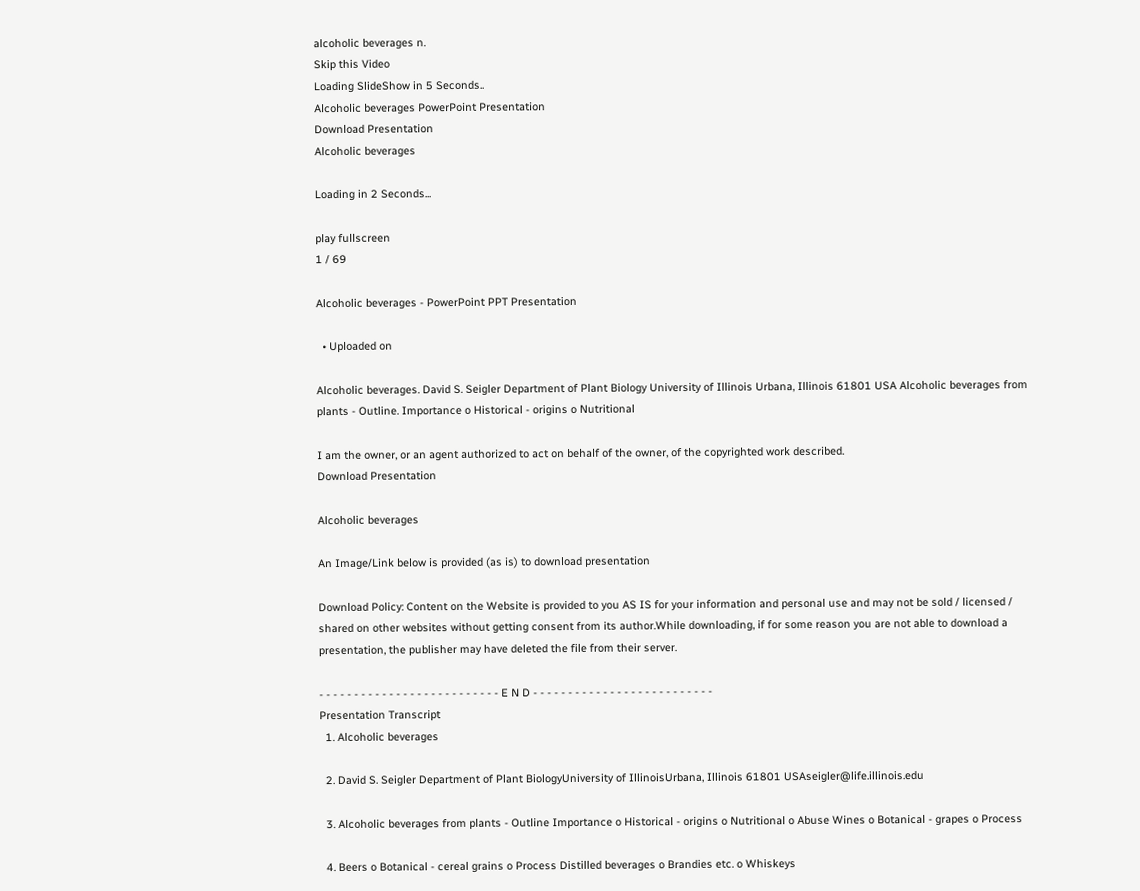alcoholic beverages n.
Skip this Video
Loading SlideShow in 5 Seconds..
Alcoholic beverages PowerPoint Presentation
Download Presentation
Alcoholic beverages

Loading in 2 Seconds...

play fullscreen
1 / 69

Alcoholic beverages - PowerPoint PPT Presentation

  • Uploaded on

Alcoholic beverages. David S. Seigler Department of Plant Biology University of Illinois Urbana, Illinois 61801 USA Alcoholic beverages from plants - Outline. Importance o Historical - origins o Nutritional

I am the owner, or an agent authorized to act on behalf of the owner, of the copyrighted work described.
Download Presentation

Alcoholic beverages

An Image/Link below is provided (as is) to download presentation

Download Policy: Content on the Website is provided to you AS IS for your information and personal use and may not be sold / licensed / shared on other websites without getting consent from its author.While downloading, if for some reason you are not able to download a presentation, the publisher may have deleted the file from their server.

- - - - - - - - - - - - - - - - - - - - - - - - - - E N D - - - - - - - - - - - - - - - - - - - - - - - - - -
Presentation Transcript
  1. Alcoholic beverages

  2. David S. Seigler Department of Plant BiologyUniversity of IllinoisUrbana, Illinois 61801 USAseigler@life.illinois.edu

  3. Alcoholic beverages from plants - Outline Importance o Historical - origins o Nutritional o Abuse Wines o Botanical - grapes o Process

  4. Beers o Botanical - cereal grains o Process Distilled beverages o Brandies etc. o Whiskeys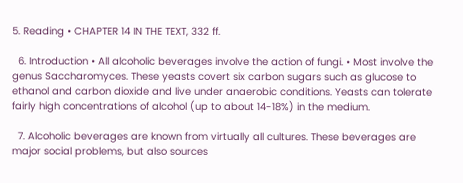5. Reading • CHAPTER 14 IN THE TEXT, 332 ff.

  6. Introduction • All alcoholic beverages involve the action of fungi. • Most involve the genus Saccharomyces. These yeasts covert six carbon sugars such as glucose to ethanol and carbon dioxide and live under anaerobic conditions. Yeasts can tolerate fairly high concentrations of alcohol (up to about 14-18%) in the medium.

  7. Alcoholic beverages are known from virtually all cultures. These beverages are major social problems, but also sources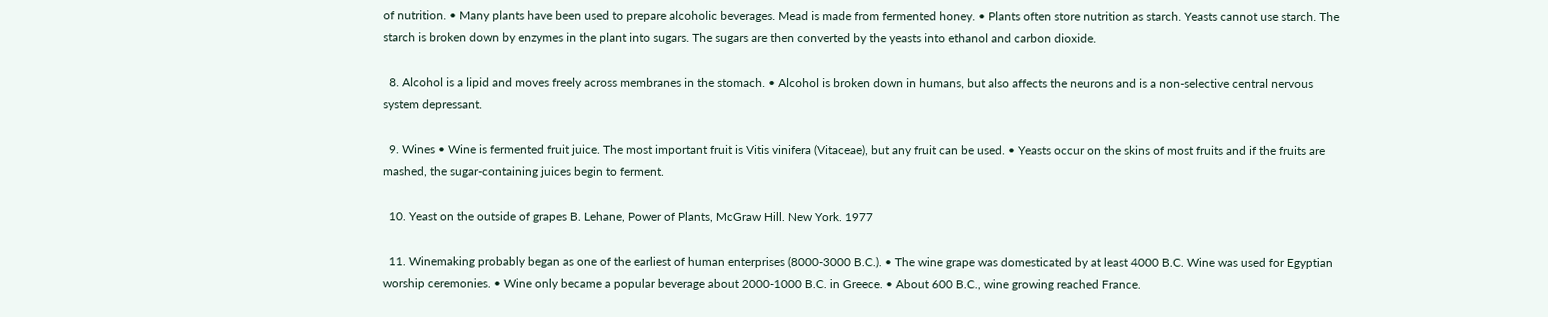of nutrition. • Many plants have been used to prepare alcoholic beverages. Mead is made from fermented honey. • Plants often store nutrition as starch. Yeasts cannot use starch. The starch is broken down by enzymes in the plant into sugars. The sugars are then converted by the yeasts into ethanol and carbon dioxide.

  8. Alcohol is a lipid and moves freely across membranes in the stomach. • Alcohol is broken down in humans, but also affects the neurons and is a non-selective central nervous system depressant.

  9. Wines • Wine is fermented fruit juice. The most important fruit is Vitis vinifera (Vitaceae), but any fruit can be used. • Yeasts occur on the skins of most fruits and if the fruits are mashed, the sugar-containing juices begin to ferment.

  10. Yeast on the outside of grapes B. Lehane, Power of Plants, McGraw Hill. New York. 1977

  11. Winemaking probably began as one of the earliest of human enterprises (8000-3000 B.C.). • The wine grape was domesticated by at least 4000 B.C. Wine was used for Egyptian worship ceremonies. • Wine only became a popular beverage about 2000-1000 B.C. in Greece. • About 600 B.C., wine growing reached France.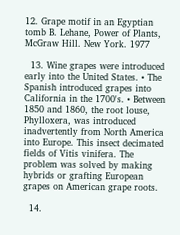12. Grape motif in an Egyptian tomb B. Lehane, Power of Plants, McGraw Hill. New York. 1977

  13. Wine grapes were introduced early into the United States. • The Spanish introduced grapes into California in the 1700's. • Between 1850 and 1860, the root louse, Phylloxera, was introduced inadvertently from North America into Europe. This insect decimated fields of Vitis vinifera. The problem was solved by making hybrids or grafting European grapes on American grape roots.

  14.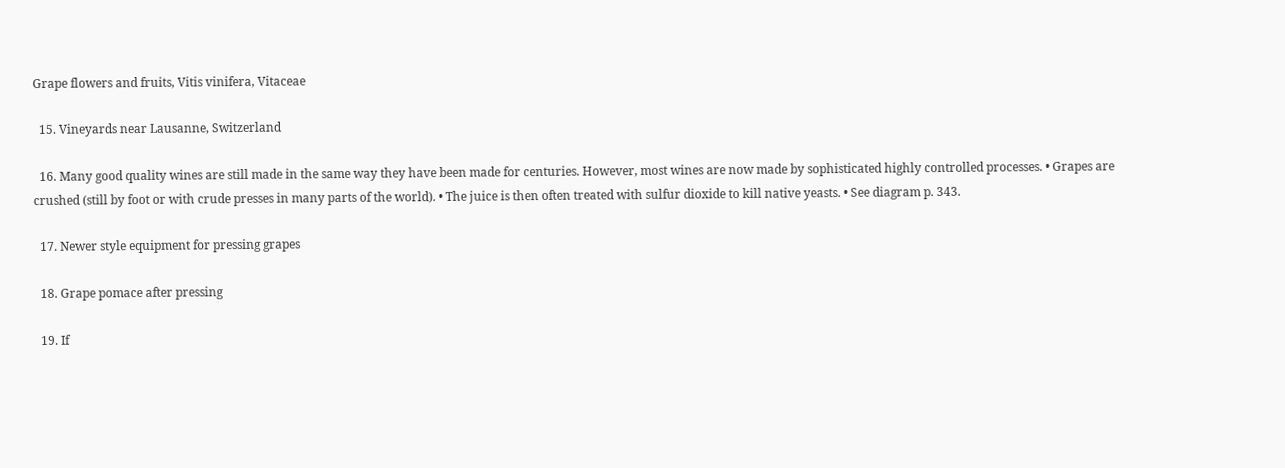Grape flowers and fruits, Vitis vinifera, Vitaceae

  15. Vineyards near Lausanne, Switzerland

  16. Many good quality wines are still made in the same way they have been made for centuries. However, most wines are now made by sophisticated highly controlled processes. • Grapes are crushed (still by foot or with crude presses in many parts of the world). • The juice is then often treated with sulfur dioxide to kill native yeasts. • See diagram p. 343.

  17. Newer style equipment for pressing grapes

  18. Grape pomace after pressing

  19. If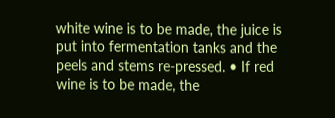white wine is to be made, the juice is put into fermentation tanks and the peels and stems re-pressed. • If red wine is to be made, the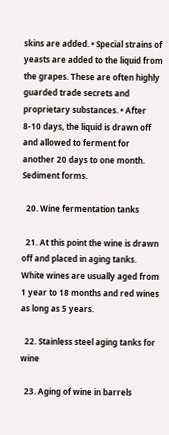skins are added. • Special strains of yeasts are added to the liquid from the grapes. These are often highly guarded trade secrets and proprietary substances. • After 8-10 days, the liquid is drawn off and allowed to ferment for another 20 days to one month. Sediment forms.

  20. Wine fermentation tanks

  21. At this point the wine is drawn off and placed in aging tanks. White wines are usually aged from 1 year to 18 months and red wines as long as 5 years.

  22. Stainless steel aging tanks for wine

  23. Aging of wine in barrels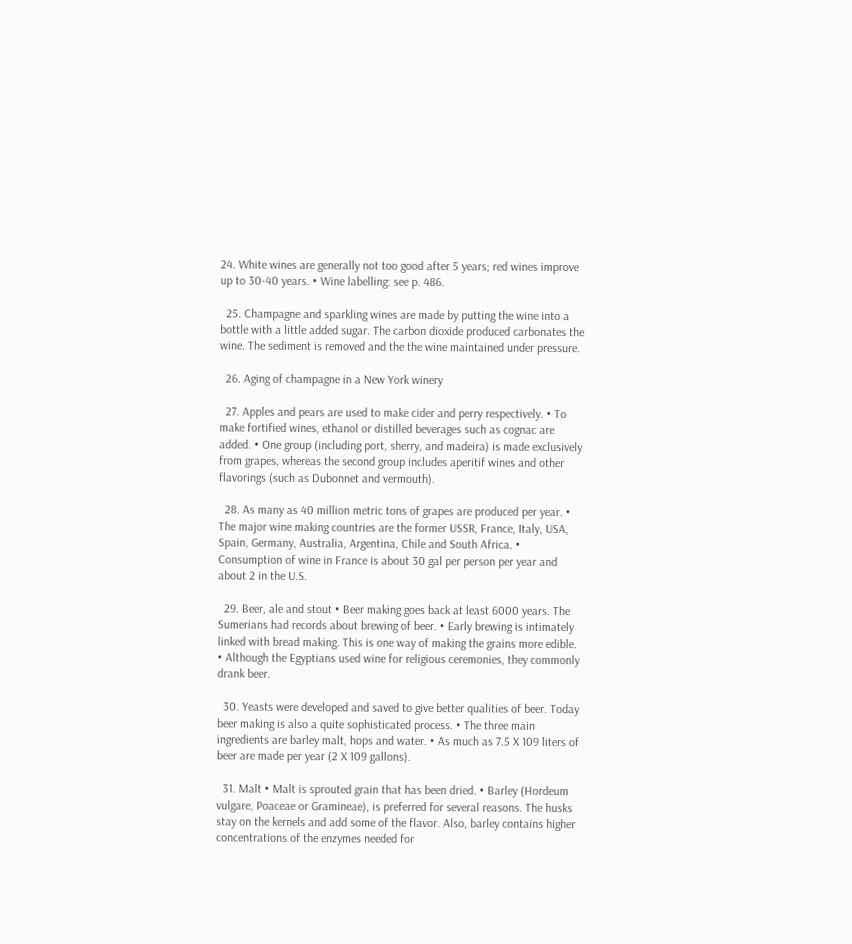24. White wines are generally not too good after 5 years; red wines improve up to 30-40 years. • Wine labelling: see p. 486.

  25. Champagne and sparkling wines are made by putting the wine into a bottle with a little added sugar. The carbon dioxide produced carbonates the wine. The sediment is removed and the the wine maintained under pressure.

  26. Aging of champagne in a New York winery

  27. Apples and pears are used to make cider and perry respectively. • To make fortified wines, ethanol or distilled beverages such as cognac are added. • One group (including port, sherry, and madeira) is made exclusively from grapes, whereas the second group includes aperitif wines and other flavorings (such as Dubonnet and vermouth).

  28. As many as 40 million metric tons of grapes are produced per year. • The major wine making countries are the former USSR, France, Italy, USA, Spain, Germany, Australia, Argentina, Chile and South Africa. • Consumption of wine in France is about 30 gal per person per year and about 2 in the U.S.

  29. Beer, ale and stout • Beer making goes back at least 6000 years. The Sumerians had records about brewing of beer. • Early brewing is intimately linked with bread making. This is one way of making the grains more edible. • Although the Egyptians used wine for religious ceremonies, they commonly drank beer.

  30. Yeasts were developed and saved to give better qualities of beer. Today beer making is also a quite sophisticated process. • The three main ingredients are barley malt, hops and water. • As much as 7.5 X 109 liters of beer are made per year (2 X 109 gallons).

  31. Malt • Malt is sprouted grain that has been dried. • Barley (Hordeum vulgare, Poaceae or Gramineae), is preferred for several reasons. The husks stay on the kernels and add some of the flavor. Also, barley contains higher concentrations of the enzymes needed for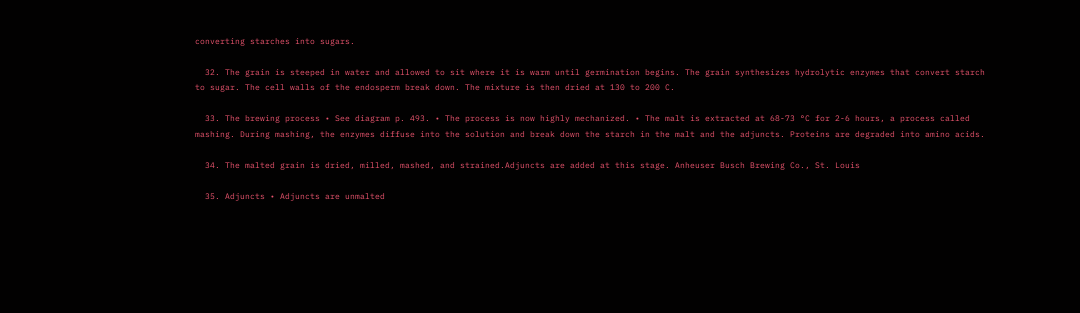converting starches into sugars.

  32. The grain is steeped in water and allowed to sit where it is warm until germination begins. The grain synthesizes hydrolytic enzymes that convert starch to sugar. The cell walls of the endosperm break down. The mixture is then dried at 130 to 200 C.

  33. The brewing process • See diagram p. 493. • The process is now highly mechanized. • The malt is extracted at 68-73 °C for 2-6 hours, a process called mashing. During mashing, the enzymes diffuse into the solution and break down the starch in the malt and the adjuncts. Proteins are degraded into amino acids.

  34. The malted grain is dried, milled, mashed, and strained.Adjuncts are added at this stage. Anheuser Busch Brewing Co., St. Louis

  35. Adjuncts • Adjuncts are unmalted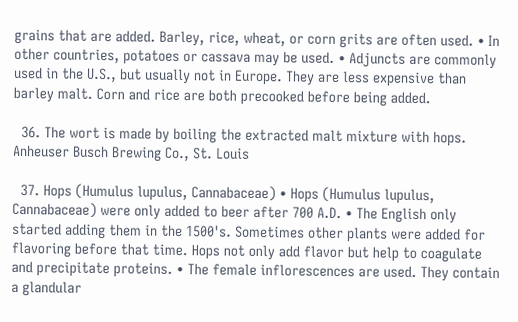grains that are added. Barley, rice, wheat, or corn grits are often used. • In other countries, potatoes or cassava may be used. • Adjuncts are commonly used in the U.S., but usually not in Europe. They are less expensive than barley malt. Corn and rice are both precooked before being added.

  36. The wort is made by boiling the extracted malt mixture with hops. Anheuser Busch Brewing Co., St. Louis

  37. Hops (Humulus lupulus, Cannabaceae) • Hops (Humulus lupulus, Cannabaceae) were only added to beer after 700 A.D. • The English only started adding them in the 1500's. Sometimes other plants were added for flavoring before that time. Hops not only add flavor but help to coagulate and precipitate proteins. • The female inflorescences are used. They contain a glandular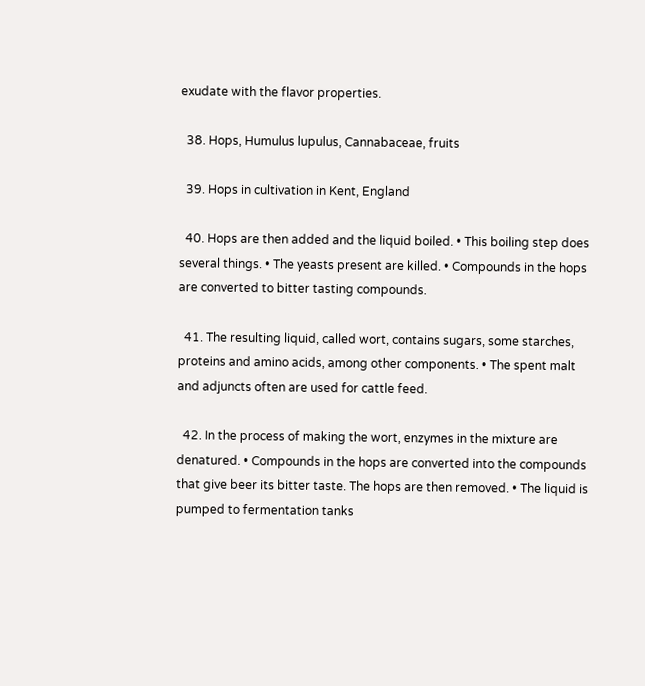exudate with the flavor properties.

  38. Hops, Humulus lupulus, Cannabaceae, fruits

  39. Hops in cultivation in Kent, England

  40. Hops are then added and the liquid boiled. • This boiling step does several things. • The yeasts present are killed. • Compounds in the hops are converted to bitter tasting compounds.

  41. The resulting liquid, called wort, contains sugars, some starches, proteins and amino acids, among other components. • The spent malt and adjuncts often are used for cattle feed.

  42. In the process of making the wort, enzymes in the mixture are denatured. • Compounds in the hops are converted into the compounds that give beer its bitter taste. The hops are then removed. • The liquid is pumped to fermentation tanks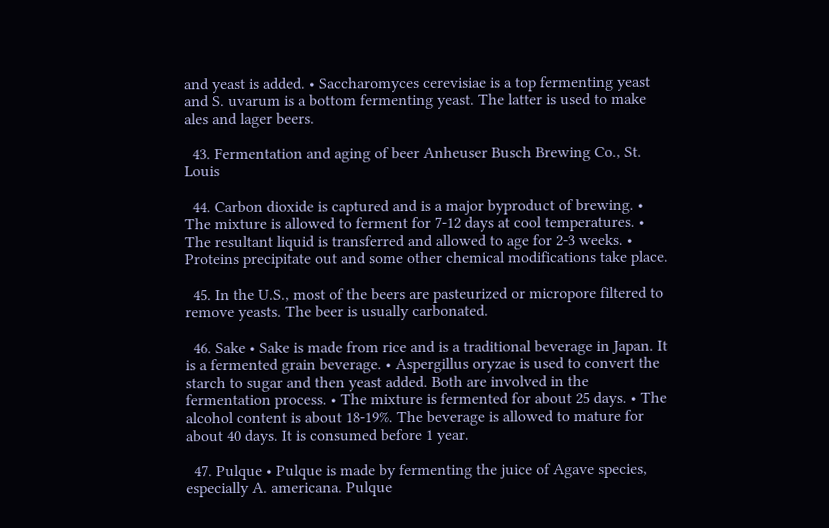and yeast is added. • Saccharomyces cerevisiae is a top fermenting yeast and S. uvarum is a bottom fermenting yeast. The latter is used to make ales and lager beers.

  43. Fermentation and aging of beer Anheuser Busch Brewing Co., St. Louis

  44. Carbon dioxide is captured and is a major byproduct of brewing. • The mixture is allowed to ferment for 7-12 days at cool temperatures. • The resultant liquid is transferred and allowed to age for 2-3 weeks. • Proteins precipitate out and some other chemical modifications take place.

  45. In the U.S., most of the beers are pasteurized or micropore filtered to remove yeasts. The beer is usually carbonated.

  46. Sake • Sake is made from rice and is a traditional beverage in Japan. It is a fermented grain beverage. • Aspergillus oryzae is used to convert the starch to sugar and then yeast added. Both are involved in the fermentation process. • The mixture is fermented for about 25 days. • The alcohol content is about 18-19%. The beverage is allowed to mature for about 40 days. It is consumed before 1 year.

  47. Pulque • Pulque is made by fermenting the juice of Agave species, especially A. americana. Pulque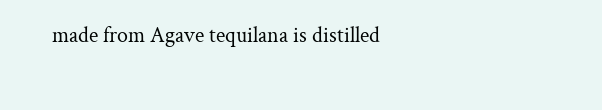made from Agave tequilana is distilled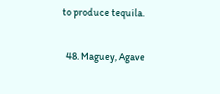to produce tequila.

  48. Maguey, Agave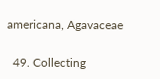americana, Agavaceae

  49. Collecting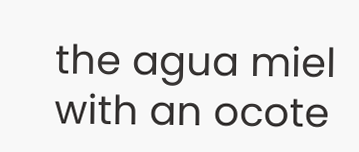the agua miel with an ocote